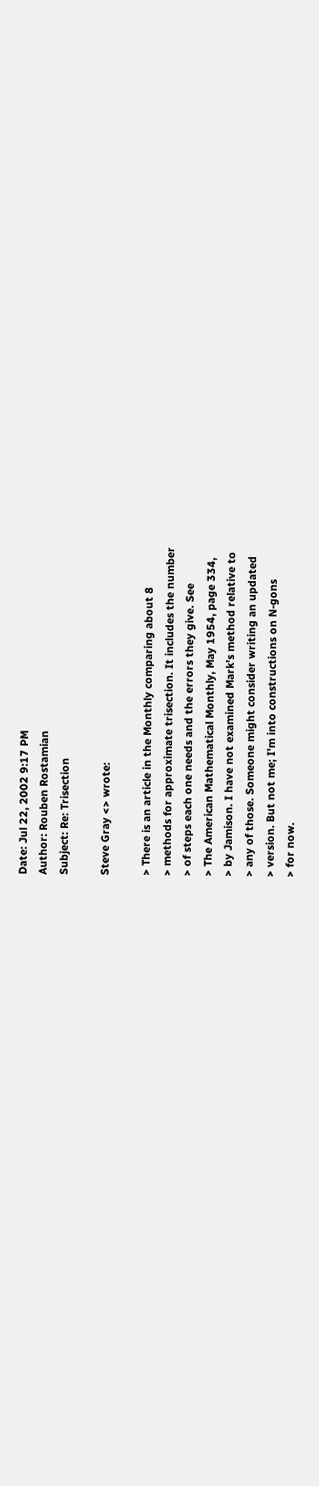Date: Jul 22, 2002 9:17 PM
Author: Rouben Rostamian
Subject: Re: Trisection

Steve Gray <> wrote:

> There is an article in the Monthly comparing about 8
> methods for approximate trisection. It includes the number
> of steps each one needs and the errors they give. See
> The American Mathematical Monthly, May 1954, page 334,
> by Jamison. I have not examined Mark's method relative to
> any of those. Someone might consider writing an updated
> version. But not me; I'm into constructions on N-gons
> for now.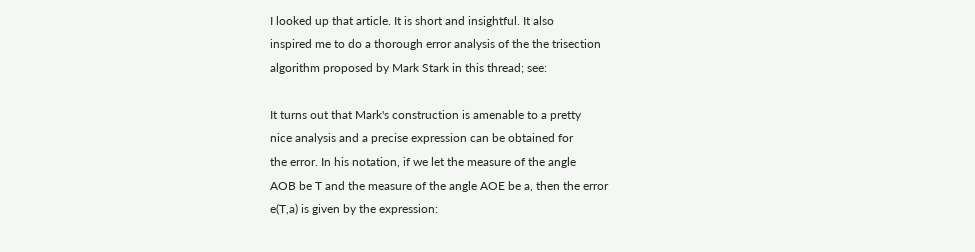I looked up that article. It is short and insightful. It also
inspired me to do a thorough error analysis of the the trisection
algorithm proposed by Mark Stark in this thread; see:

It turns out that Mark's construction is amenable to a pretty
nice analysis and a precise expression can be obtained for
the error. In his notation, if we let the measure of the angle
AOB be T and the measure of the angle AOE be a, then the error
e(T,a) is given by the expression: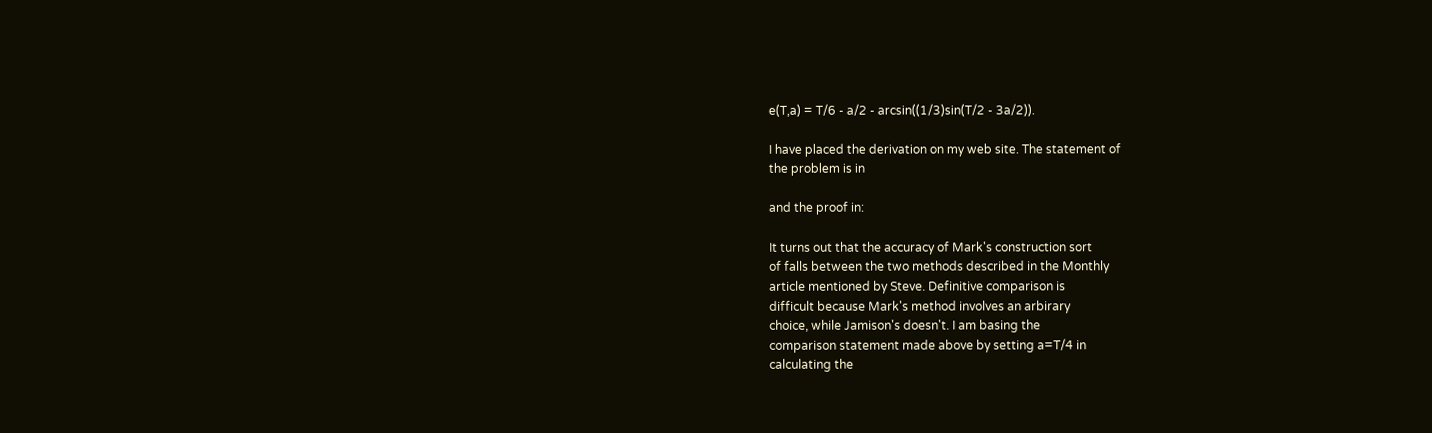e(T,a) = T/6 - a/2 - arcsin((1/3)sin(T/2 - 3a/2)).

I have placed the derivation on my web site. The statement of
the problem is in

and the proof in:

It turns out that the accuracy of Mark's construction sort
of falls between the two methods described in the Monthly
article mentioned by Steve. Definitive comparison is
difficult because Mark's method involves an arbirary
choice, while Jamison's doesn't. I am basing the
comparison statement made above by setting a=T/4 in
calculating the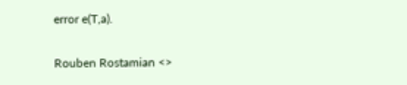error e(T,a).

Rouben Rostamian <>